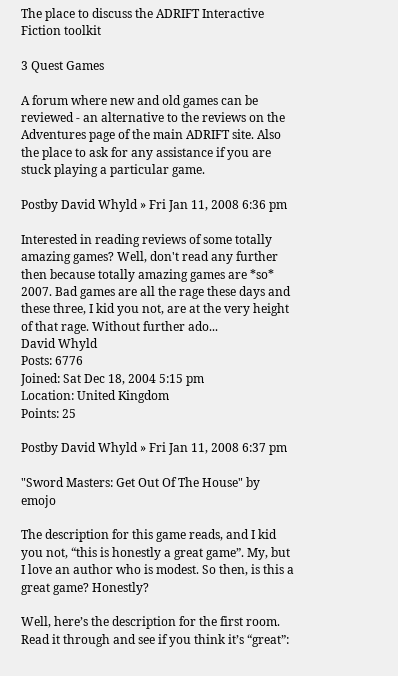The place to discuss the ADRIFT Interactive Fiction toolkit

3 Quest Games

A forum where new and old games can be reviewed - an alternative to the reviews on the Adventures page of the main ADRIFT site. Also the place to ask for any assistance if you are stuck playing a particular game.

Postby David Whyld » Fri Jan 11, 2008 6:36 pm

Interested in reading reviews of some totally amazing games? Well, don't read any further then because totally amazing games are *so* 2007. Bad games are all the rage these days and these three, I kid you not, are at the very height of that rage. Without further ado...
David Whyld
Posts: 6776
Joined: Sat Dec 18, 2004 5:15 pm
Location: United Kingdom
Points: 25

Postby David Whyld » Fri Jan 11, 2008 6:37 pm

"Sword Masters: Get Out Of The House" by emojo

The description for this game reads, and I kid you not, “this is honestly a great game”. My, but I love an author who is modest. So then, is this a great game? Honestly?

Well, here’s the description for the first room. Read it through and see if you think it’s “great”: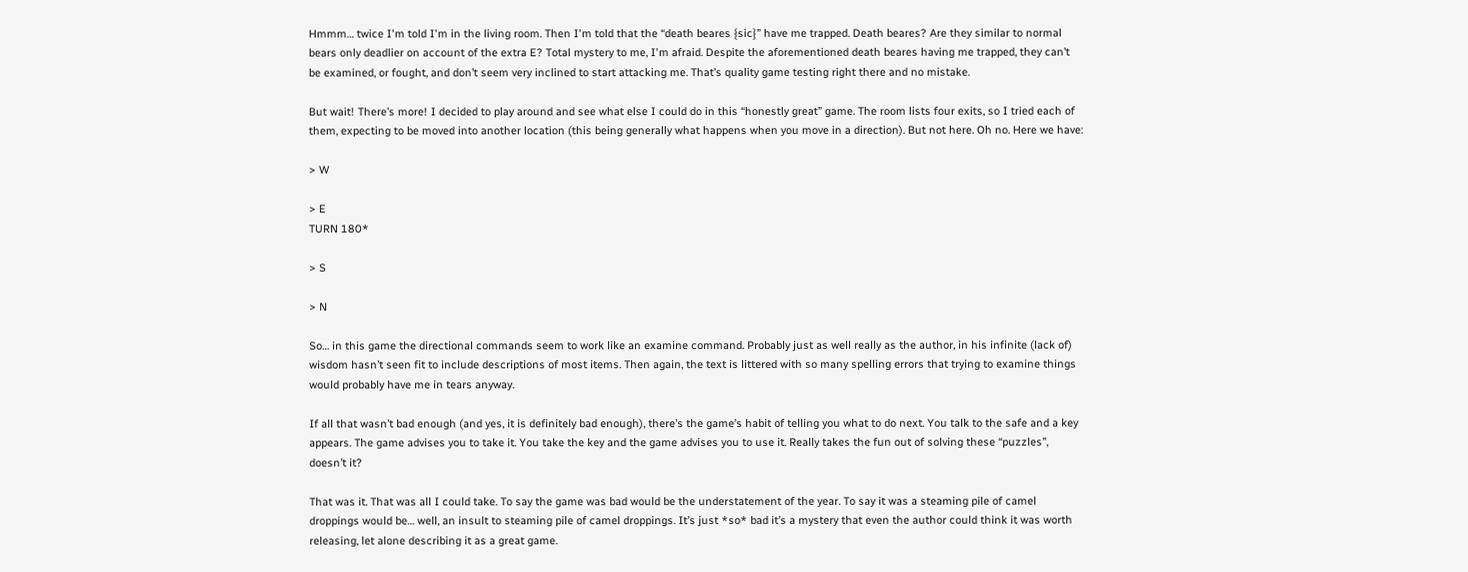Hmmm… twice I'm told I'm in the living room. Then I'm told that the “death beares {sic}” have me trapped. Death beares? Are they similar to normal bears only deadlier on account of the extra E? Total mystery to me, I'm afraid. Despite the aforementioned death beares having me trapped, they can’t be examined, or fought, and don’t seem very inclined to start attacking me. That’s quality game testing right there and no mistake.

But wait! There’s more! I decided to play around and see what else I could do in this “honestly great” game. The room lists four exits, so I tried each of them, expecting to be moved into another location (this being generally what happens when you move in a direction). But not here. Oh no. Here we have:

> W

> E
TURN 180*

> S

> N

So… in this game the directional commands seem to work like an examine command. Probably just as well really as the author, in his infinite (lack of) wisdom hasn’t seen fit to include descriptions of most items. Then again, the text is littered with so many spelling errors that trying to examine things would probably have me in tears anyway.

If all that wasn’t bad enough (and yes, it is definitely bad enough), there’s the game’s habit of telling you what to do next. You talk to the safe and a key appears. The game advises you to take it. You take the key and the game advises you to use it. Really takes the fun out of solving these “puzzles”, doesn’t it?

That was it. That was all I could take. To say the game was bad would be the understatement of the year. To say it was a steaming pile of camel droppings would be… well, an insult to steaming pile of camel droppings. It’s just *so* bad it’s a mystery that even the author could think it was worth releasing, let alone describing it as a great game.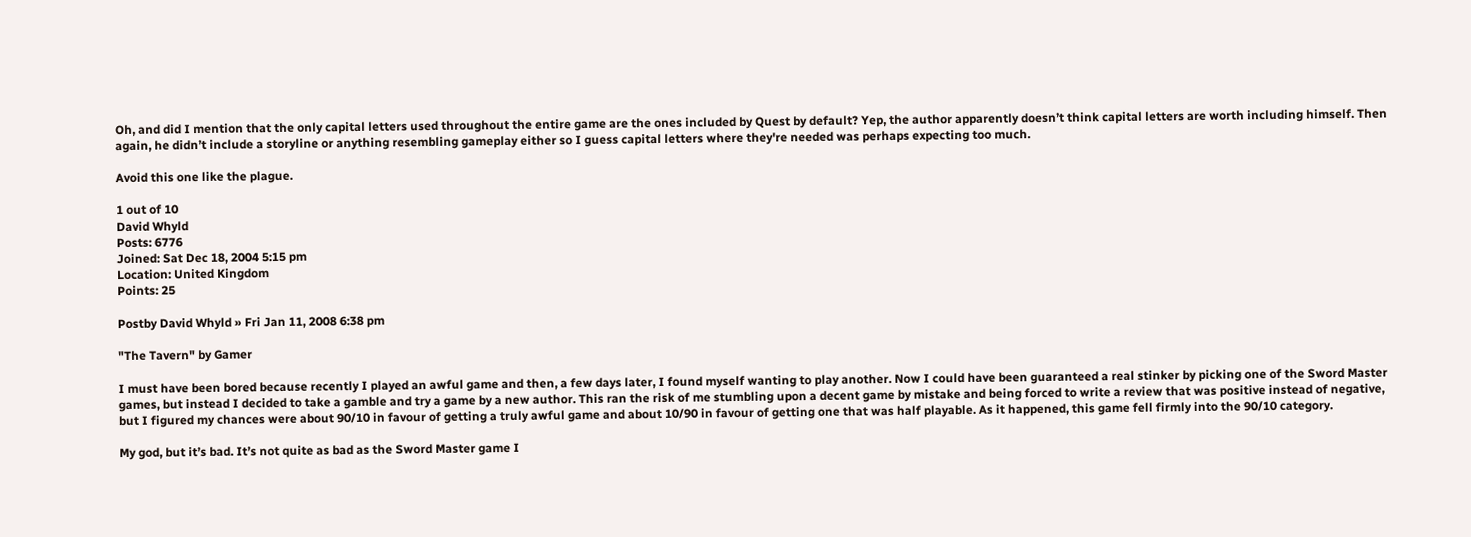Oh, and did I mention that the only capital letters used throughout the entire game are the ones included by Quest by default? Yep, the author apparently doesn’t think capital letters are worth including himself. Then again, he didn’t include a storyline or anything resembling gameplay either so I guess capital letters where they're needed was perhaps expecting too much.

Avoid this one like the plague.

1 out of 10
David Whyld
Posts: 6776
Joined: Sat Dec 18, 2004 5:15 pm
Location: United Kingdom
Points: 25

Postby David Whyld » Fri Jan 11, 2008 6:38 pm

"The Tavern" by Gamer

I must have been bored because recently I played an awful game and then, a few days later, I found myself wanting to play another. Now I could have been guaranteed a real stinker by picking one of the Sword Master games, but instead I decided to take a gamble and try a game by a new author. This ran the risk of me stumbling upon a decent game by mistake and being forced to write a review that was positive instead of negative, but I figured my chances were about 90/10 in favour of getting a truly awful game and about 10/90 in favour of getting one that was half playable. As it happened, this game fell firmly into the 90/10 category.

My god, but it’s bad. It’s not quite as bad as the Sword Master game I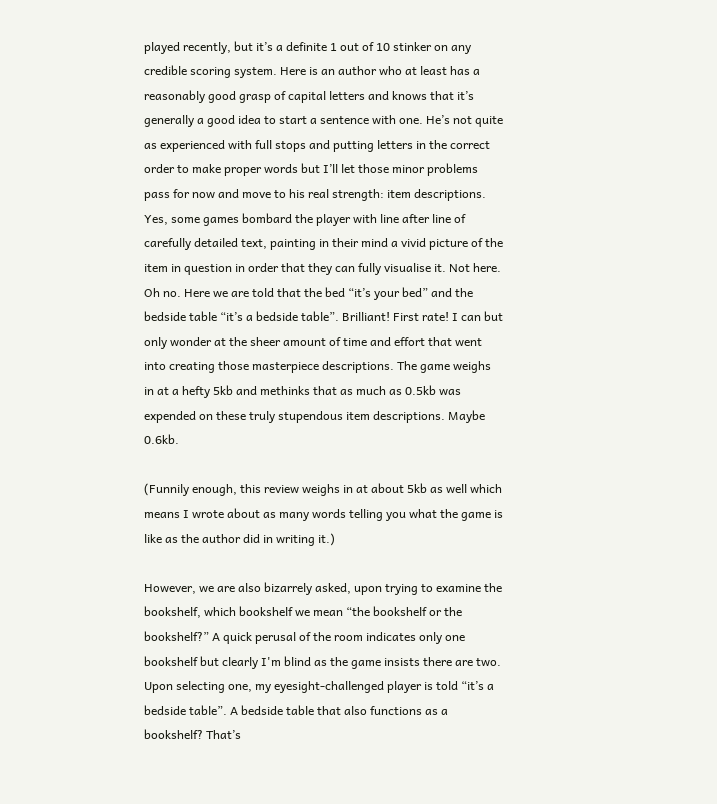played recently, but it’s a definite 1 out of 10 stinker on any credible scoring system. Here is an author who at least has a reasonably good grasp of capital letters and knows that it’s generally a good idea to start a sentence with one. He’s not quite as experienced with full stops and putting letters in the correct order to make proper words but I’ll let those minor problems pass for now and move to his real strength: item descriptions. Yes, some games bombard the player with line after line of carefully detailed text, painting in their mind a vivid picture of the item in question in order that they can fully visualise it. Not here. Oh no. Here we are told that the bed “it’s your bed” and the bedside table “it’s a bedside table”. Brilliant! First rate! I can but only wonder at the sheer amount of time and effort that went into creating those masterpiece descriptions. The game weighs in at a hefty 5kb and methinks that as much as 0.5kb was expended on these truly stupendous item descriptions. Maybe 0.6kb.

(Funnily enough, this review weighs in at about 5kb as well which means I wrote about as many words telling you what the game is like as the author did in writing it.)

However, we are also bizarrely asked, upon trying to examine the bookshelf, which bookshelf we mean “the bookshelf or the bookshelf?” A quick perusal of the room indicates only one bookshelf but clearly I'm blind as the game insists there are two. Upon selecting one, my eyesight-challenged player is told “it’s a bedside table”. A bedside table that also functions as a bookshelf? That’s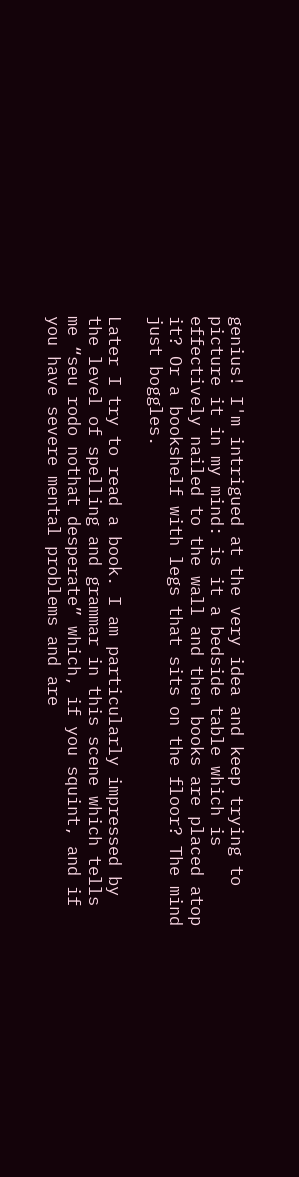genius! I'm intrigued at the very idea and keep trying to picture it in my mind: is it a bedside table which is effectively nailed to the wall and then books are placed atop it? Or a bookshelf with legs that sits on the floor? The mind just boggles.

Later I try to read a book. I am particularly impressed by the level of spelling and grammar in this scene which tells me “seu rodo nothat desperate” which, if you squint, and if you have severe mental problems and are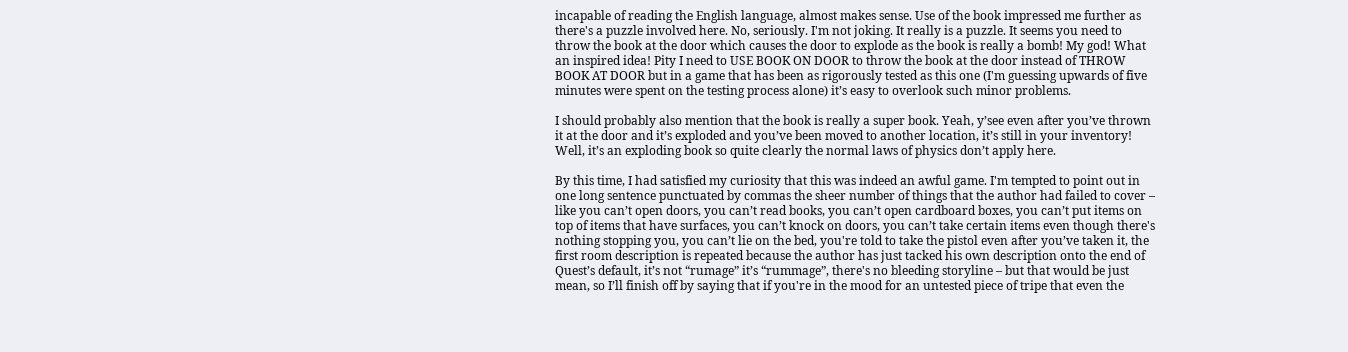incapable of reading the English language, almost makes sense. Use of the book impressed me further as there's a puzzle involved here. No, seriously. I'm not joking. It really is a puzzle. It seems you need to throw the book at the door which causes the door to explode as the book is really a bomb! My god! What an inspired idea! Pity I need to USE BOOK ON DOOR to throw the book at the door instead of THROW BOOK AT DOOR but in a game that has been as rigorously tested as this one (I'm guessing upwards of five minutes were spent on the testing process alone) it’s easy to overlook such minor problems.

I should probably also mention that the book is really a super book. Yeah, y’see even after you’ve thrown it at the door and it’s exploded and you’ve been moved to another location, it’s still in your inventory! Well, it’s an exploding book so quite clearly the normal laws of physics don’t apply here.

By this time, I had satisfied my curiosity that this was indeed an awful game. I'm tempted to point out in one long sentence punctuated by commas the sheer number of things that the author had failed to cover – like you can’t open doors, you can’t read books, you can’t open cardboard boxes, you can’t put items on top of items that have surfaces, you can’t knock on doors, you can’t take certain items even though there's nothing stopping you, you can’t lie on the bed, you're told to take the pistol even after you’ve taken it, the first room description is repeated because the author has just tacked his own description onto the end of Quest’s default, it’s not “rumage” it’s “rummage”, there's no bleeding storyline – but that would be just mean, so I’ll finish off by saying that if you're in the mood for an untested piece of tripe that even the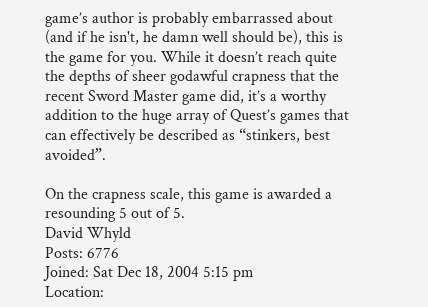game’s author is probably embarrassed about (and if he isn't, he damn well should be), this is the game for you. While it doesn’t reach quite the depths of sheer godawful crapness that the recent Sword Master game did, it’s a worthy addition to the huge array of Quest’s games that can effectively be described as “stinkers, best avoided”.

On the crapness scale, this game is awarded a resounding 5 out of 5.
David Whyld
Posts: 6776
Joined: Sat Dec 18, 2004 5:15 pm
Location: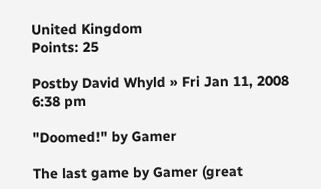United Kingdom
Points: 25

Postby David Whyld » Fri Jan 11, 2008 6:38 pm

"Doomed!" by Gamer

The last game by Gamer (great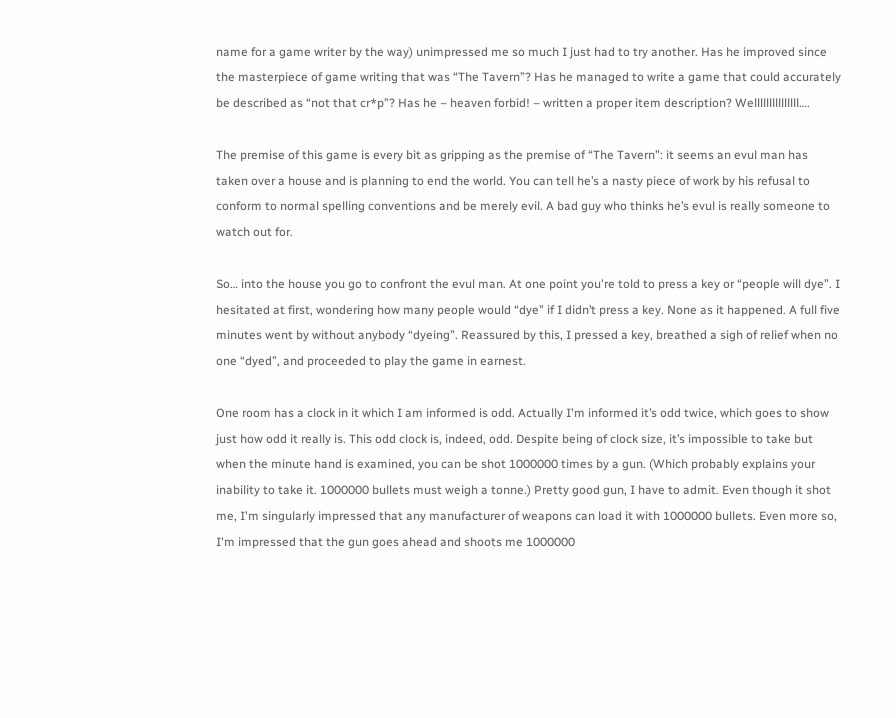name for a game writer by the way) unimpressed me so much I just had to try another. Has he improved since the masterpiece of game writing that was “The Tavern”? Has he managed to write a game that could accurately be described as “not that cr*p”? Has he – heaven forbid! – written a proper item description? Welllllllllllllll….

The premise of this game is every bit as gripping as the premise of “The Tavern”: it seems an evul man has taken over a house and is planning to end the world. You can tell he’s a nasty piece of work by his refusal to conform to normal spelling conventions and be merely evil. A bad guy who thinks he’s evul is really someone to watch out for.

So… into the house you go to confront the evul man. At one point you're told to press a key or “people will dye”. I hesitated at first, wondering how many people would “dye” if I didn’t press a key. None as it happened. A full five minutes went by without anybody “dyeing”. Reassured by this, I pressed a key, breathed a sigh of relief when no one “dyed”, and proceeded to play the game in earnest.

One room has a clock in it which I am informed is odd. Actually I'm informed it’s odd twice, which goes to show just how odd it really is. This odd clock is, indeed, odd. Despite being of clock size, it’s impossible to take but when the minute hand is examined, you can be shot 1000000 times by a gun. (Which probably explains your inability to take it. 1000000 bullets must weigh a tonne.) Pretty good gun, I have to admit. Even though it shot me, I'm singularly impressed that any manufacturer of weapons can load it with 1000000 bullets. Even more so, I'm impressed that the gun goes ahead and shoots me 1000000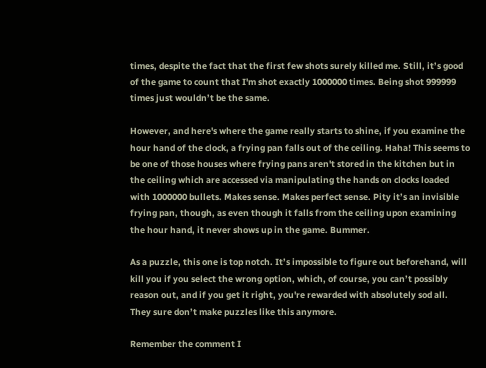times, despite the fact that the first few shots surely killed me. Still, it’s good of the game to count that I'm shot exactly 1000000 times. Being shot 999999 times just wouldn’t be the same.

However, and here's where the game really starts to shine, if you examine the hour hand of the clock, a frying pan falls out of the ceiling. Haha! This seems to be one of those houses where frying pans aren't stored in the kitchen but in the ceiling which are accessed via manipulating the hands on clocks loaded with 1000000 bullets. Makes sense. Makes perfect sense. Pity it’s an invisible frying pan, though, as even though it falls from the ceiling upon examining the hour hand, it never shows up in the game. Bummer.

As a puzzle, this one is top notch. It’s impossible to figure out beforehand, will kill you if you select the wrong option, which, of course, you can’t possibly reason out, and if you get it right, you're rewarded with absolutely sod all. They sure don’t make puzzles like this anymore.

Remember the comment I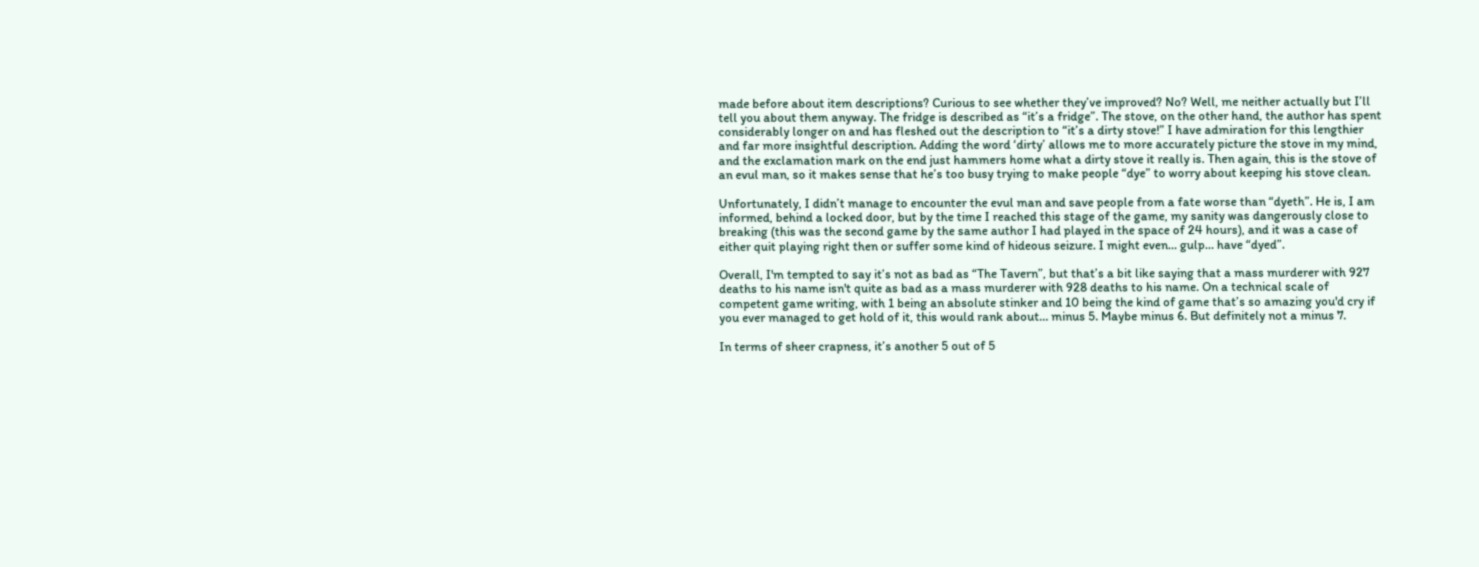made before about item descriptions? Curious to see whether they’ve improved? No? Well, me neither actually but I’ll tell you about them anyway. The fridge is described as “it’s a fridge”. The stove, on the other hand, the author has spent considerably longer on and has fleshed out the description to “it’s a dirty stove!” I have admiration for this lengthier and far more insightful description. Adding the word ‘dirty’ allows me to more accurately picture the stove in my mind, and the exclamation mark on the end just hammers home what a dirty stove it really is. Then again, this is the stove of an evul man, so it makes sense that he’s too busy trying to make people “dye” to worry about keeping his stove clean.

Unfortunately, I didn’t manage to encounter the evul man and save people from a fate worse than “dyeth”. He is, I am informed, behind a locked door, but by the time I reached this stage of the game, my sanity was dangerously close to breaking (this was the second game by the same author I had played in the space of 24 hours), and it was a case of either quit playing right then or suffer some kind of hideous seizure. I might even… gulp… have “dyed”.

Overall, I'm tempted to say it’s not as bad as “The Tavern”, but that’s a bit like saying that a mass murderer with 927 deaths to his name isn't quite as bad as a mass murderer with 928 deaths to his name. On a technical scale of competent game writing, with 1 being an absolute stinker and 10 being the kind of game that’s so amazing you'd cry if you ever managed to get hold of it, this would rank about… minus 5. Maybe minus 6. But definitely not a minus 7.

In terms of sheer crapness, it’s another 5 out of 5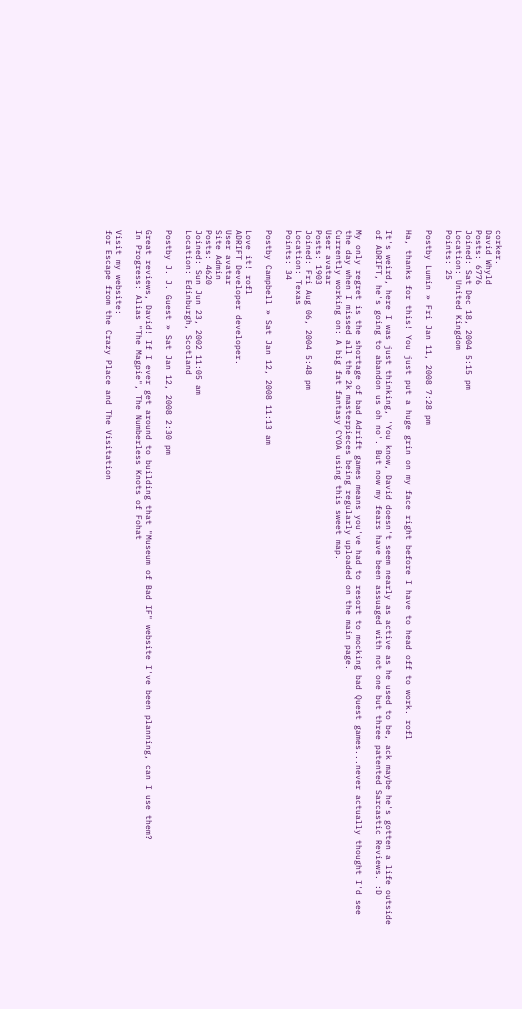corker.
David Whyld
Posts: 6776
Joined: Sat Dec 18, 2004 5:15 pm
Location: United Kingdom
Points: 25

Postby Lumin » Fri Jan 11, 2008 7:28 pm

Ha, thanks for this! You just put a huge grin on my face right before I have to head off to work. rofl

It's weird, here I was just thinking, 'You know, David doesn't seem nearly as active as he used to be, ack maybe he's gotten a life outside of ADRIFT, he's going to abandon us oh no'. But now my fears have been assuaged with not one but three patented Sarcastic Reviews. :D

My only regret is the shortage of bad Adrift games means you've had to resort to mocking bad Quest games...never actually thought I'd see the day when I missed all the 2k masterpieces being regularly uploaded on the main page.
Currently working on: A big fat fantasy CYOA using this sweet map.
User avatar
Posts: 1903
Joined: Fri Aug 06, 2004 5:48 pm
Location: Texas
Points: 34

Postby Campbell » Sat Jan 12, 2008 11:13 am

Love it! rofl
ADRIFT Developer developer.
User avatar
Site Admin
Posts: 4620
Joined: Sun Jun 23, 2002 11:05 am
Location: Edinburgh, Scotland

Postby J. J. Guest » Sat Jan 12, 2008 2:30 pm

Great reviews, David! If I ever get around to building that "Museum of Bad IF" website I've been planning, can I use them?
In Progress: Alias "The Magpie", The Numberless Knots of Fohat

Visit my website:
for Escape from the Crazy Place and The Visitation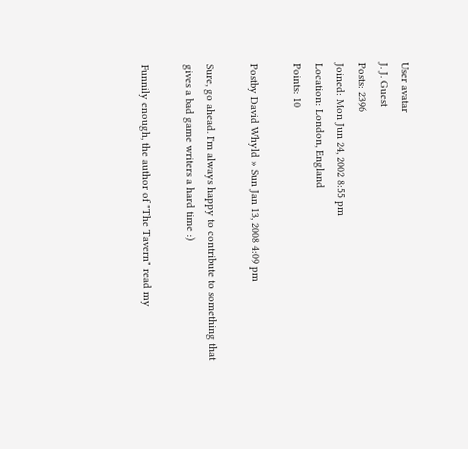User avatar
J. J. Guest
Posts: 2396
Joined: Mon Jun 24, 2002 8:55 pm
Location: London, England
Points: 10

Postby David Whyld » Sun Jan 13, 2008 4:09 pm

Sure, go ahead. I'm always happy to contribute to something that gives a bad game writers a hard time :)

Funnily enough, the author of "The Tavern" read my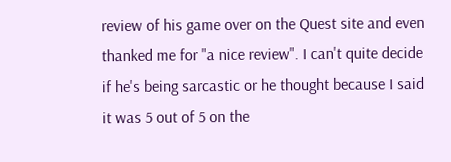review of his game over on the Quest site and even thanked me for "a nice review". I can't quite decide if he's being sarcastic or he thought because I said it was 5 out of 5 on the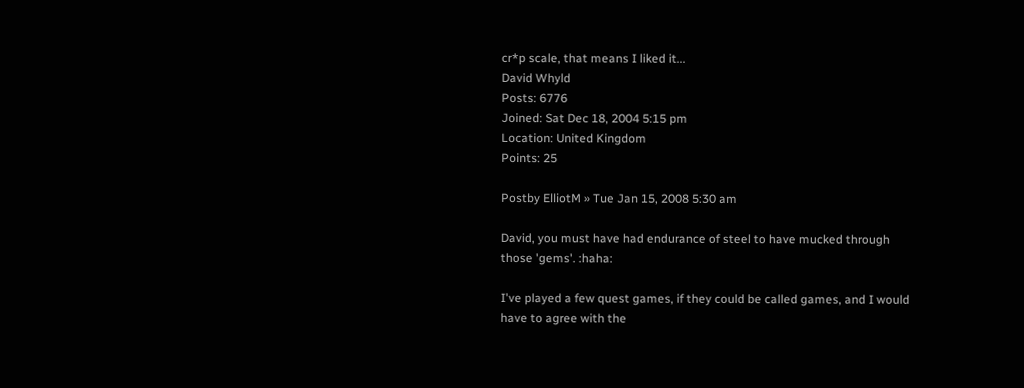cr*p scale, that means I liked it...
David Whyld
Posts: 6776
Joined: Sat Dec 18, 2004 5:15 pm
Location: United Kingdom
Points: 25

Postby ElliotM » Tue Jan 15, 2008 5:30 am

David, you must have had endurance of steel to have mucked through those 'gems'. :haha:

I've played a few quest games, if they could be called games, and I would have to agree with the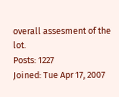overall assesment of the lot.
Posts: 1227
Joined: Tue Apr 17, 2007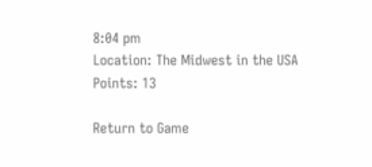8:04 pm
Location: The Midwest in the USA
Points: 13

Return to Game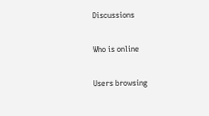Discussions

Who is online

Users browsing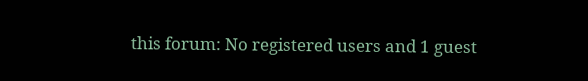this forum: No registered users and 1 guest